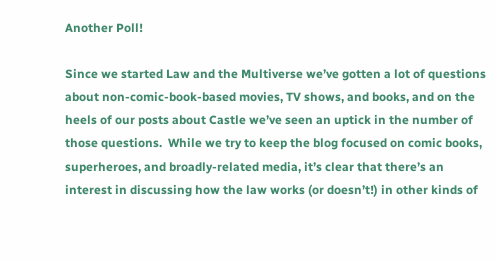Another Poll!

Since we started Law and the Multiverse we’ve gotten a lot of questions about non-comic-book-based movies, TV shows, and books, and on the heels of our posts about Castle we’ve seen an uptick in the number of those questions.  While we try to keep the blog focused on comic books, superheroes, and broadly-related media, it’s clear that there’s an interest in discussing how the law works (or doesn’t!) in other kinds of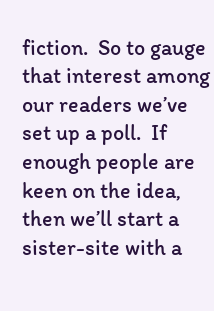fiction.  So to gauge that interest among our readers we’ve set up a poll.  If enough people are keen on the idea, then we’ll start a sister-site with a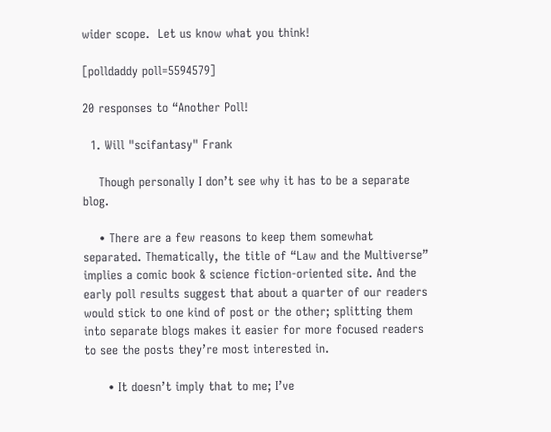wider scope.  Let us know what you think!

[polldaddy poll=5594579]

20 responses to “Another Poll!

  1. Will "scifantasy" Frank

    Though personally I don’t see why it has to be a separate blog.

    • There are a few reasons to keep them somewhat separated. Thematically, the title of “Law and the Multiverse” implies a comic book & science fiction-oriented site. And the early poll results suggest that about a quarter of our readers would stick to one kind of post or the other; splitting them into separate blogs makes it easier for more focused readers to see the posts they’re most interested in.

      • It doesn’t imply that to me; I’ve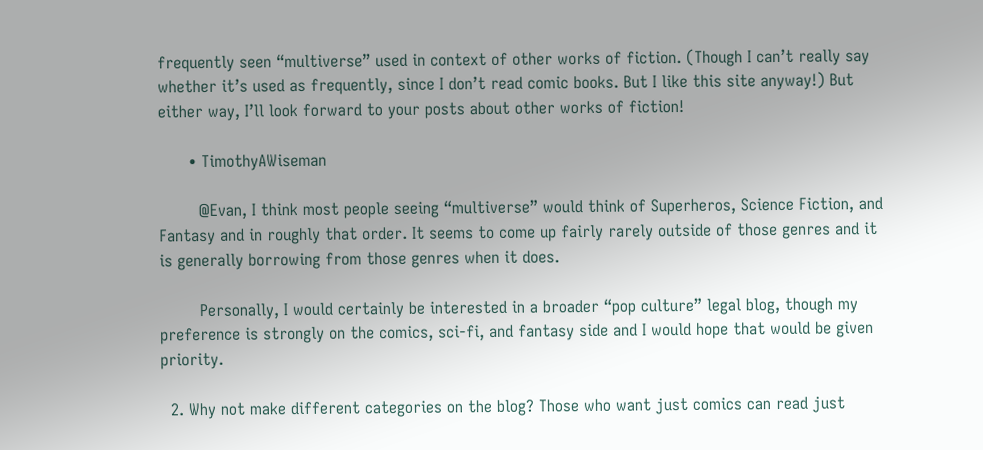frequently seen “multiverse” used in context of other works of fiction. (Though I can’t really say whether it’s used as frequently, since I don’t read comic books. But I like this site anyway!) But either way, I’ll look forward to your posts about other works of fiction!

      • TimothyAWiseman

        @Evan, I think most people seeing “multiverse” would think of Superheros, Science Fiction, and Fantasy and in roughly that order. It seems to come up fairly rarely outside of those genres and it is generally borrowing from those genres when it does.

        Personally, I would certainly be interested in a broader “pop culture” legal blog, though my preference is strongly on the comics, sci-fi, and fantasy side and I would hope that would be given priority.

  2. Why not make different categories on the blog? Those who want just comics can read just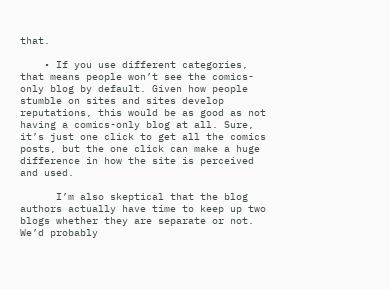that.

    • If you use different categories, that means people won’t see the comics-only blog by default. Given how people stumble on sites and sites develop reputations, this would be as good as not having a comics-only blog at all. Sure, it’s just one click to get all the comics posts, but the one click can make a huge difference in how the site is perceived and used.

      I’m also skeptical that the blog authors actually have time to keep up two blogs whether they are separate or not. We’d probably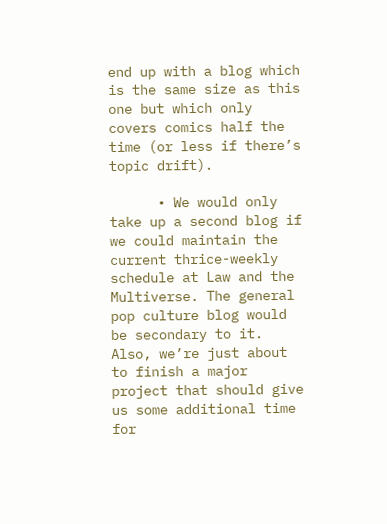end up with a blog which is the same size as this one but which only covers comics half the time (or less if there’s topic drift).

      • We would only take up a second blog if we could maintain the current thrice-weekly schedule at Law and the Multiverse. The general pop culture blog would be secondary to it. Also, we’re just about to finish a major project that should give us some additional time for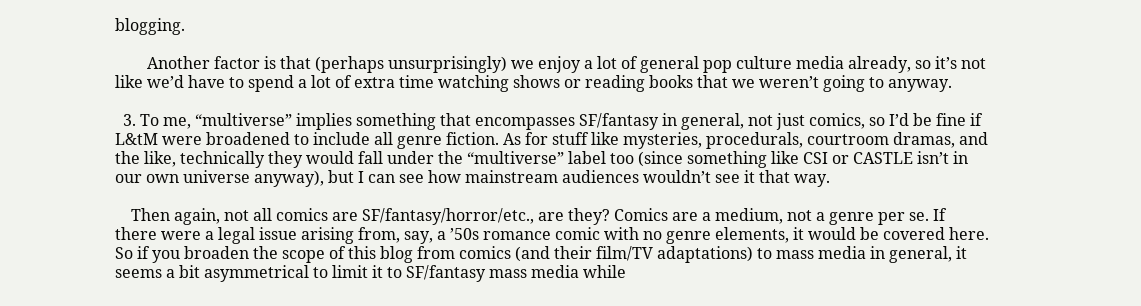blogging.

        Another factor is that (perhaps unsurprisingly) we enjoy a lot of general pop culture media already, so it’s not like we’d have to spend a lot of extra time watching shows or reading books that we weren’t going to anyway.

  3. To me, “multiverse” implies something that encompasses SF/fantasy in general, not just comics, so I’d be fine if L&tM were broadened to include all genre fiction. As for stuff like mysteries, procedurals, courtroom dramas, and the like, technically they would fall under the “multiverse” label too (since something like CSI or CASTLE isn’t in our own universe anyway), but I can see how mainstream audiences wouldn’t see it that way.

    Then again, not all comics are SF/fantasy/horror/etc., are they? Comics are a medium, not a genre per se. If there were a legal issue arising from, say, a ’50s romance comic with no genre elements, it would be covered here. So if you broaden the scope of this blog from comics (and their film/TV adaptations) to mass media in general, it seems a bit asymmetrical to limit it to SF/fantasy mass media while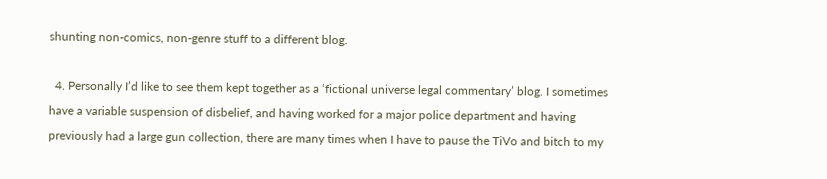shunting non-comics, non-genre stuff to a different blog.

  4. Personally I’d like to see them kept together as a ‘fictional universe legal commentary’ blog. I sometimes have a variable suspension of disbelief, and having worked for a major police department and having previously had a large gun collection, there are many times when I have to pause the TiVo and bitch to my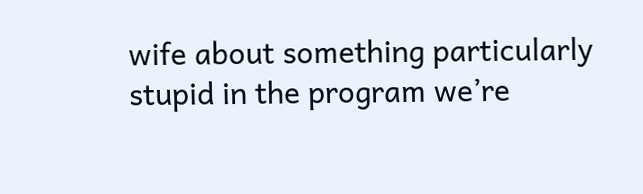wife about something particularly stupid in the program we’re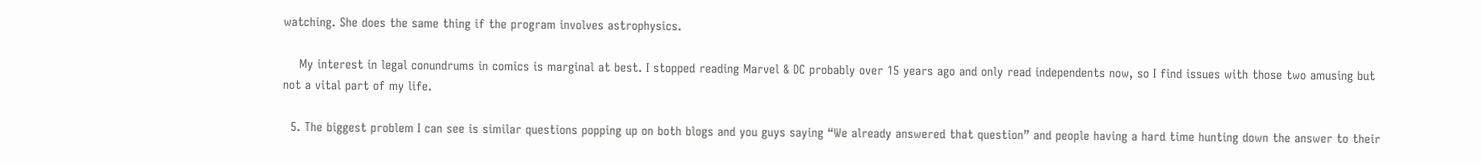watching. She does the same thing if the program involves astrophysics.

    My interest in legal conundrums in comics is marginal at best. I stopped reading Marvel & DC probably over 15 years ago and only read independents now, so I find issues with those two amusing but not a vital part of my life.

  5. The biggest problem I can see is similar questions popping up on both blogs and you guys saying “We already answered that question” and people having a hard time hunting down the answer to their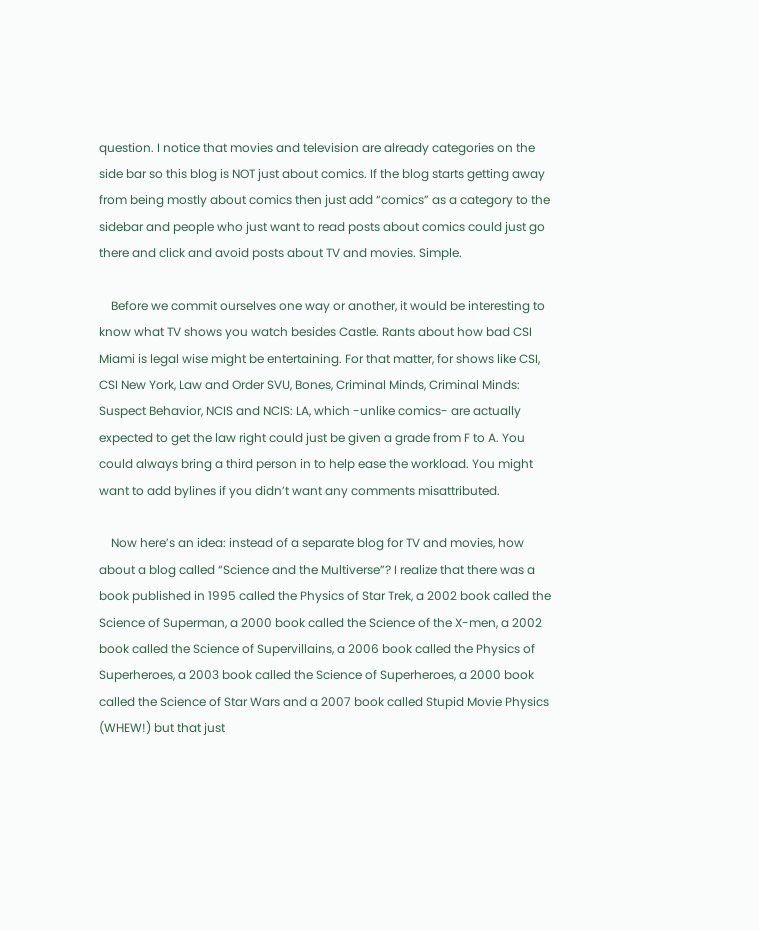question. I notice that movies and television are already categories on the side bar so this blog is NOT just about comics. If the blog starts getting away from being mostly about comics then just add “comics” as a category to the sidebar and people who just want to read posts about comics could just go there and click and avoid posts about TV and movies. Simple.

    Before we commit ourselves one way or another, it would be interesting to know what TV shows you watch besides Castle. Rants about how bad CSI Miami is legal wise might be entertaining. For that matter, for shows like CSI, CSI New York, Law and Order SVU, Bones, Criminal Minds, Criminal Minds: Suspect Behavior, NCIS and NCIS: LA, which -unlike comics- are actually expected to get the law right could just be given a grade from F to A. You could always bring a third person in to help ease the workload. You might want to add bylines if you didn’t want any comments misattributed.

    Now here’s an idea: instead of a separate blog for TV and movies, how about a blog called “Science and the Multiverse”? I realize that there was a book published in 1995 called the Physics of Star Trek, a 2002 book called the Science of Superman, a 2000 book called the Science of the X-men, a 2002 book called the Science of Supervillains, a 2006 book called the Physics of Superheroes, a 2003 book called the Science of Superheroes, a 2000 book called the Science of Star Wars and a 2007 book called Stupid Movie Physics (WHEW!) but that just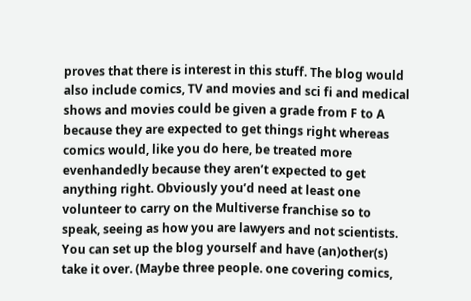proves that there is interest in this stuff. The blog would also include comics, TV and movies and sci fi and medical shows and movies could be given a grade from F to A because they are expected to get things right whereas comics would, like you do here, be treated more evenhandedly because they aren’t expected to get anything right. Obviously you’d need at least one volunteer to carry on the Multiverse franchise so to speak, seeing as how you are lawyers and not scientists. You can set up the blog yourself and have (an)other(s) take it over. (Maybe three people. one covering comics,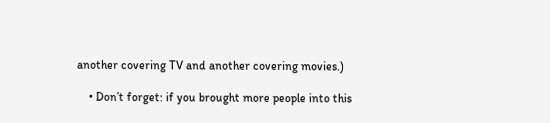another covering TV and another covering movies.)

    • Don’t forget: if you brought more people into this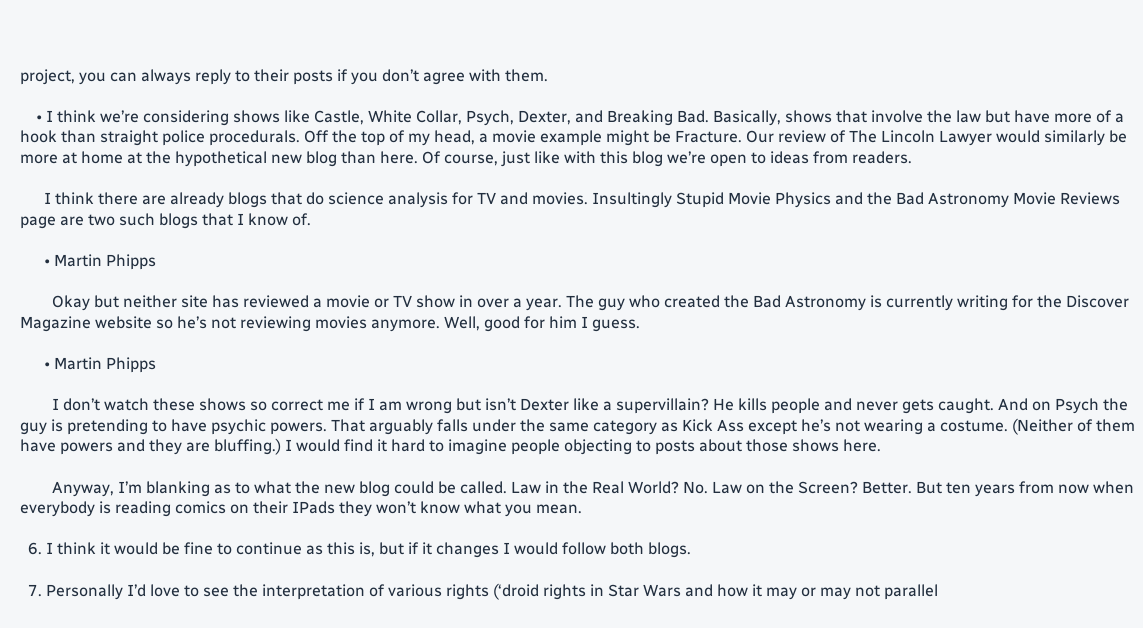project, you can always reply to their posts if you don’t agree with them.

    • I think we’re considering shows like Castle, White Collar, Psych, Dexter, and Breaking Bad. Basically, shows that involve the law but have more of a hook than straight police procedurals. Off the top of my head, a movie example might be Fracture. Our review of The Lincoln Lawyer would similarly be more at home at the hypothetical new blog than here. Of course, just like with this blog we’re open to ideas from readers.

      I think there are already blogs that do science analysis for TV and movies. Insultingly Stupid Movie Physics and the Bad Astronomy Movie Reviews page are two such blogs that I know of.

      • Martin Phipps

        Okay but neither site has reviewed a movie or TV show in over a year. The guy who created the Bad Astronomy is currently writing for the Discover Magazine website so he’s not reviewing movies anymore. Well, good for him I guess.

      • Martin Phipps

        I don’t watch these shows so correct me if I am wrong but isn’t Dexter like a supervillain? He kills people and never gets caught. And on Psych the guy is pretending to have psychic powers. That arguably falls under the same category as Kick Ass except he’s not wearing a costume. (Neither of them have powers and they are bluffing.) I would find it hard to imagine people objecting to posts about those shows here.

        Anyway, I’m blanking as to what the new blog could be called. Law in the Real World? No. Law on the Screen? Better. But ten years from now when everybody is reading comics on their IPads they won’t know what you mean.

  6. I think it would be fine to continue as this is, but if it changes I would follow both blogs.

  7. Personally I’d love to see the interpretation of various rights (‘droid rights in Star Wars and how it may or may not parallel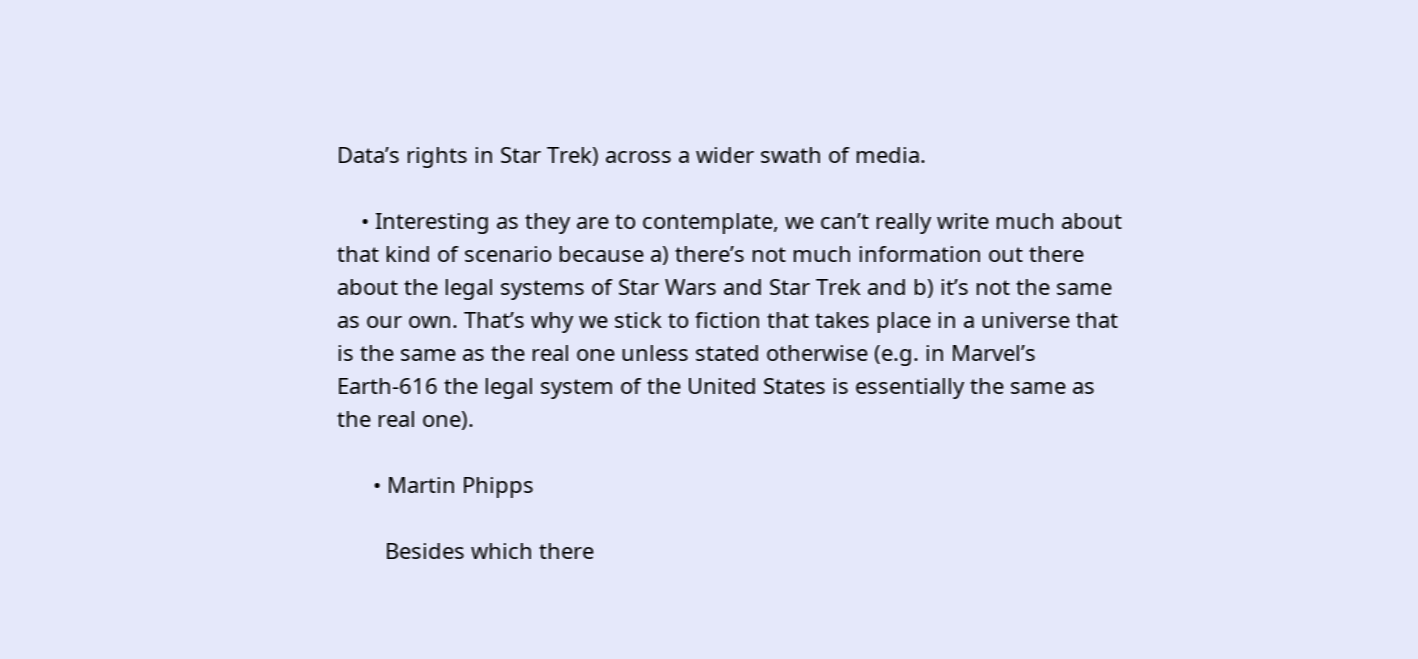Data’s rights in Star Trek) across a wider swath of media.

    • Interesting as they are to contemplate, we can’t really write much about that kind of scenario because a) there’s not much information out there about the legal systems of Star Wars and Star Trek and b) it’s not the same as our own. That’s why we stick to fiction that takes place in a universe that is the same as the real one unless stated otherwise (e.g. in Marvel’s Earth-616 the legal system of the United States is essentially the same as the real one).

      • Martin Phipps

        Besides which there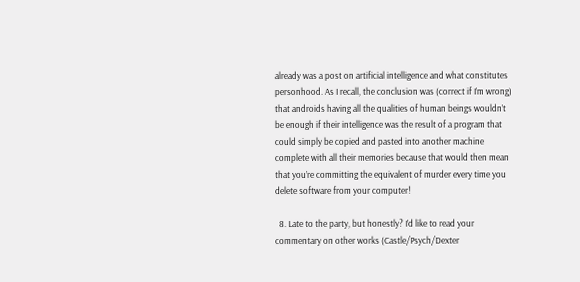already was a post on artificial intelligence and what constitutes personhood. As I recall, the conclusion was (correct if I’m wrong) that androids having all the qualities of human beings wouldn’t be enough if their intelligence was the result of a program that could simply be copied and pasted into another machine complete with all their memories because that would then mean that you’re committing the equivalent of murder every time you delete software from your computer!

  8. Late to the party, but honestly? I’d like to read your commentary on other works (Castle/Psych/Dexter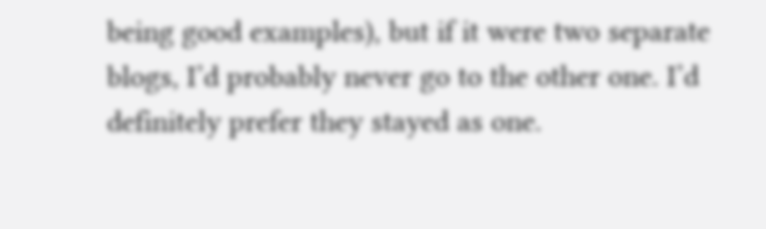being good examples), but if it were two separate blogs, I’d probably never go to the other one. I’d definitely prefer they stayed as one.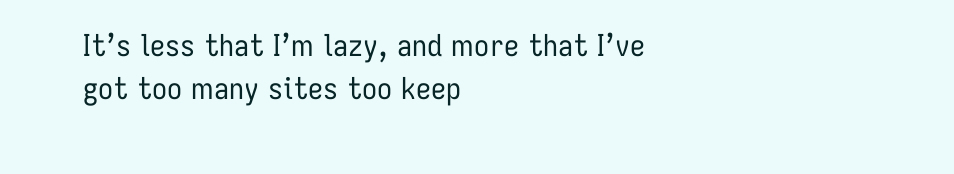It’s less that I’m lazy, and more that I’ve got too many sites too keep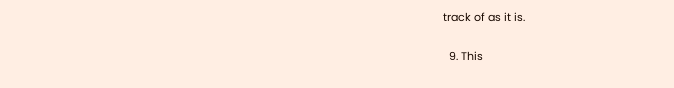track of as it is.

  9. This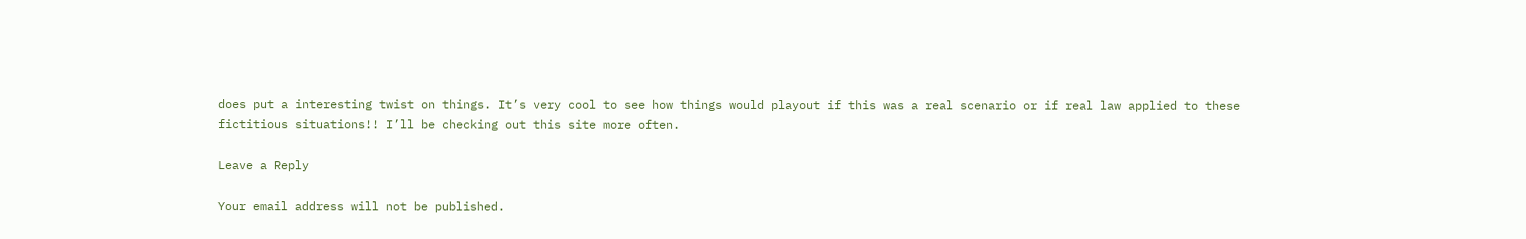does put a interesting twist on things. It’s very cool to see how things would playout if this was a real scenario or if real law applied to these fictitious situations!! I’ll be checking out this site more often.

Leave a Reply

Your email address will not be published.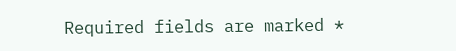Required fields are marked *